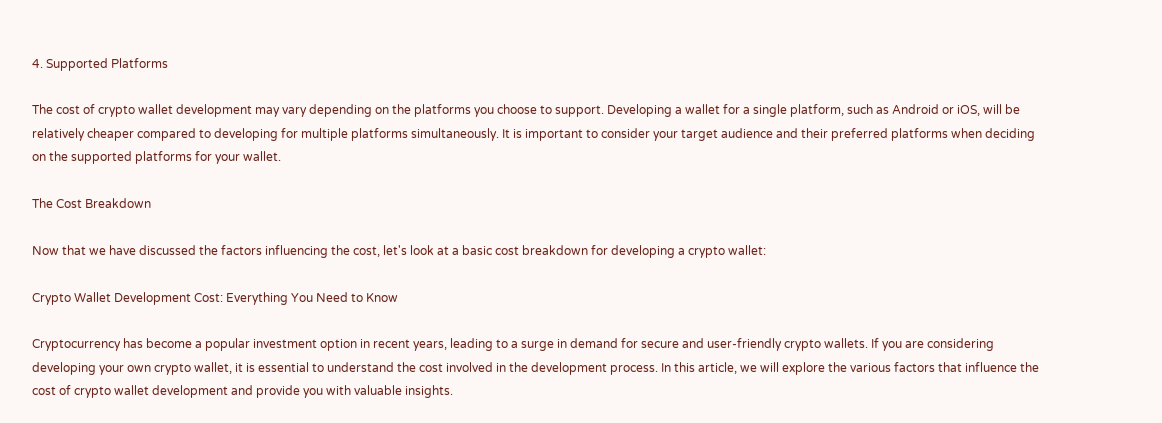4. Supported Platforms

The cost of crypto wallet development may vary depending on the platforms you choose to support. Developing a wallet for a single platform, such as Android or iOS, will be relatively cheaper compared to developing for multiple platforms simultaneously. It is important to consider your target audience and their preferred platforms when deciding on the supported platforms for your wallet.

The Cost Breakdown

Now that we have discussed the factors influencing the cost, let's look at a basic cost breakdown for developing a crypto wallet:

Crypto Wallet Development Cost: Everything You Need to Know

Cryptocurrency has become a popular investment option in recent years, leading to a surge in demand for secure and user-friendly crypto wallets. If you are considering developing your own crypto wallet, it is essential to understand the cost involved in the development process. In this article, we will explore the various factors that influence the cost of crypto wallet development and provide you with valuable insights.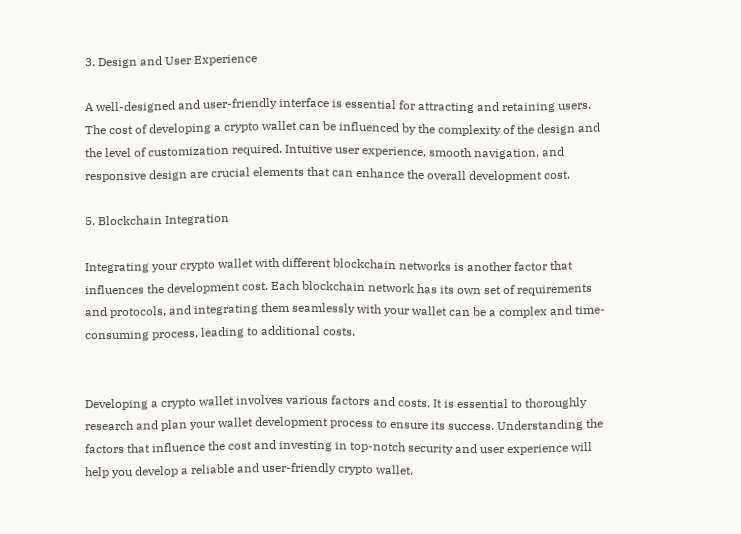3. Design and User Experience

A well-designed and user-friendly interface is essential for attracting and retaining users. The cost of developing a crypto wallet can be influenced by the complexity of the design and the level of customization required. Intuitive user experience, smooth navigation, and responsive design are crucial elements that can enhance the overall development cost.

5. Blockchain Integration

Integrating your crypto wallet with different blockchain networks is another factor that influences the development cost. Each blockchain network has its own set of requirements and protocols, and integrating them seamlessly with your wallet can be a complex and time-consuming process, leading to additional costs.


Developing a crypto wallet involves various factors and costs. It is essential to thoroughly research and plan your wallet development process to ensure its success. Understanding the factors that influence the cost and investing in top-notch security and user experience will help you develop a reliable and user-friendly crypto wallet.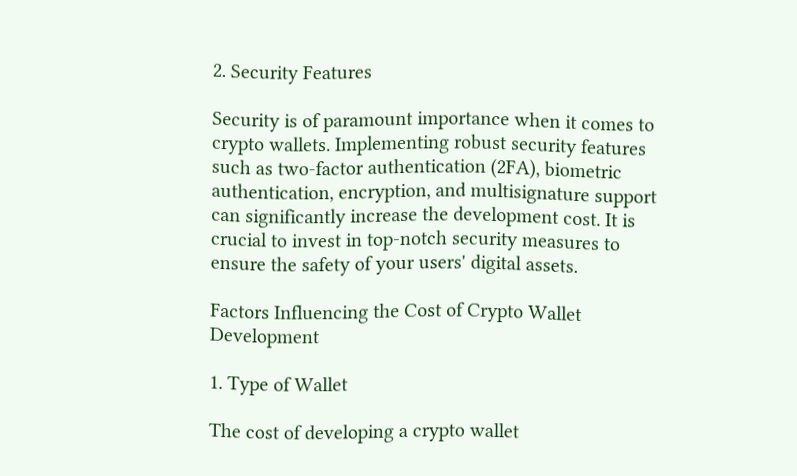2. Security Features

Security is of paramount importance when it comes to crypto wallets. Implementing robust security features such as two-factor authentication (2FA), biometric authentication, encryption, and multisignature support can significantly increase the development cost. It is crucial to invest in top-notch security measures to ensure the safety of your users' digital assets.

Factors Influencing the Cost of Crypto Wallet Development

1. Type of Wallet

The cost of developing a crypto wallet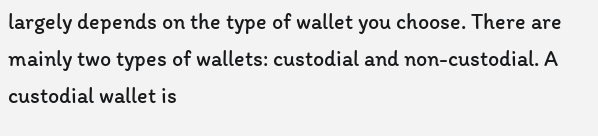largely depends on the type of wallet you choose. There are mainly two types of wallets: custodial and non-custodial. A custodial wallet is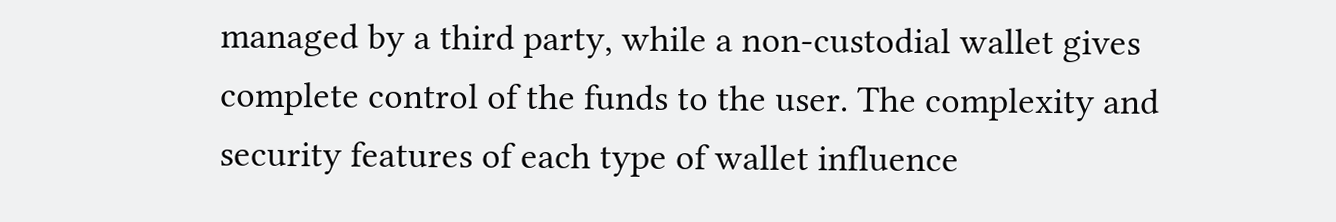managed by a third party, while a non-custodial wallet gives complete control of the funds to the user. The complexity and security features of each type of wallet influence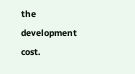the development cost.